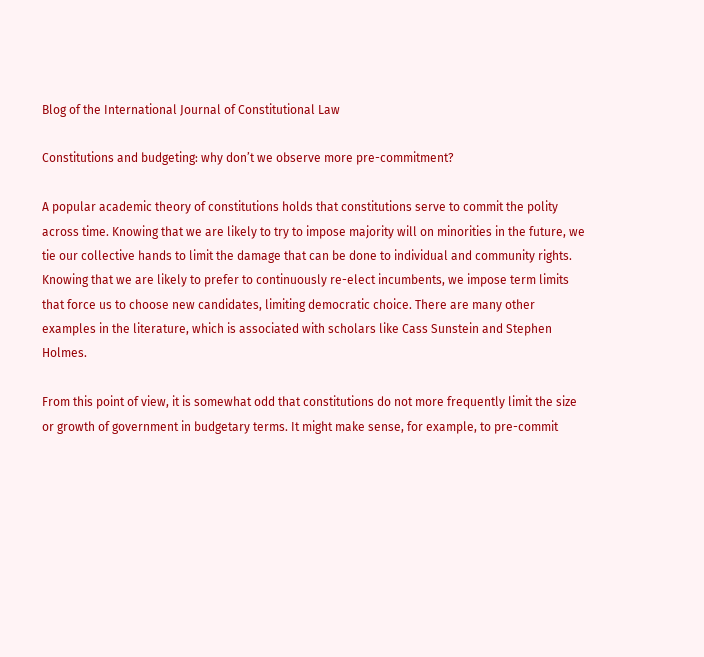Blog of the International Journal of Constitutional Law

Constitutions and budgeting: why don’t we observe more pre-commitment?

A popular academic theory of constitutions holds that constitutions serve to commit the polity across time. Knowing that we are likely to try to impose majority will on minorities in the future, we tie our collective hands to limit the damage that can be done to individual and community rights. Knowing that we are likely to prefer to continuously re-elect incumbents, we impose term limits that force us to choose new candidates, limiting democratic choice. There are many other examples in the literature, which is associated with scholars like Cass Sunstein and Stephen Holmes.

From this point of view, it is somewhat odd that constitutions do not more frequently limit the size or growth of government in budgetary terms. It might make sense, for example, to pre-commit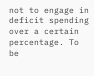not to engage in deficit spending over a certain percentage. To be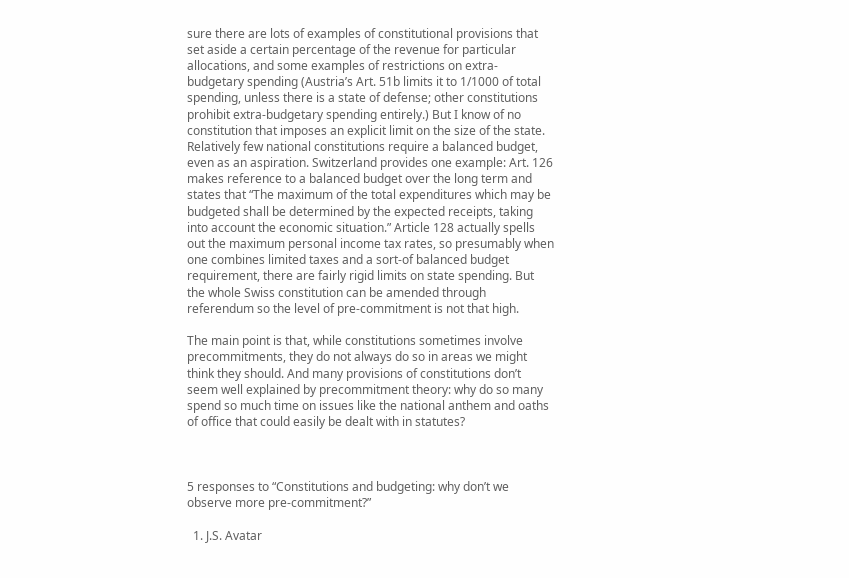sure there are lots of examples of constitutional provisions that set aside a certain percentage of the revenue for particular allocations, and some examples of restrictions on extra-budgetary spending (Austria’s Art. 51b limits it to 1/1000 of total spending, unless there is a state of defense; other constitutions prohibit extra-budgetary spending entirely.) But I know of no constitution that imposes an explicit limit on the size of the state. Relatively few national constitutions require a balanced budget, even as an aspiration. Switzerland provides one example: Art. 126 makes reference to a balanced budget over the long term and states that “The maximum of the total expenditures which may be budgeted shall be determined by the expected receipts, taking into account the economic situation.” Article 128 actually spells out the maximum personal income tax rates, so presumably when one combines limited taxes and a sort-of balanced budget requirement, there are fairly rigid limits on state spending. But the whole Swiss constitution can be amended through referendum so the level of pre-commitment is not that high.

The main point is that, while constitutions sometimes involve precommitments, they do not always do so in areas we might think they should. And many provisions of constitutions don’t seem well explained by precommitment theory: why do so many spend so much time on issues like the national anthem and oaths of office that could easily be dealt with in statutes?



5 responses to “Constitutions and budgeting: why don’t we observe more pre-commitment?”

  1. J.S. Avatar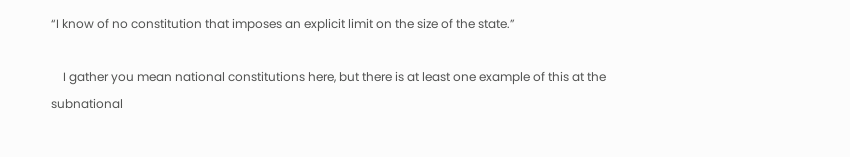“I know of no constitution that imposes an explicit limit on the size of the state.”

    I gather you mean national constitutions here, but there is at least one example of this at the subnational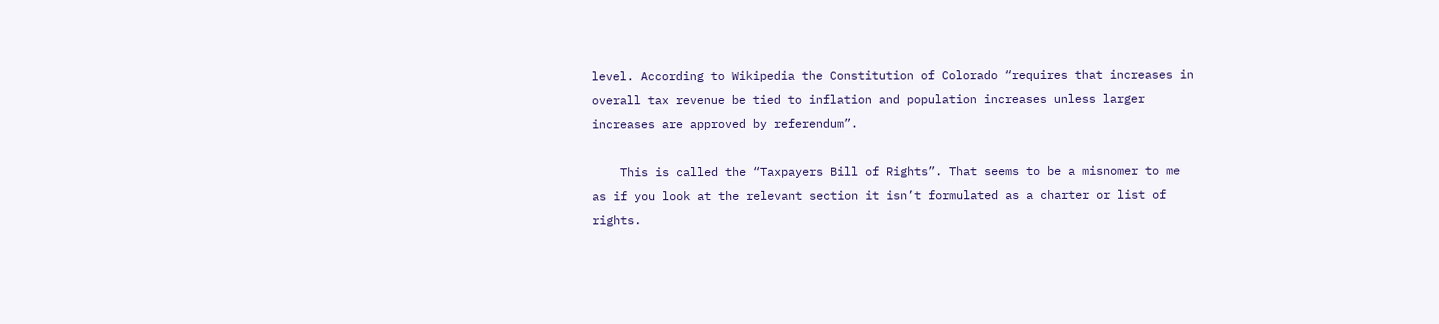level. According to Wikipedia the Constitution of Colorado “requires that increases in overall tax revenue be tied to inflation and population increases unless larger increases are approved by referendum”.

    This is called the “Taxpayers Bill of Rights”. That seems to be a misnomer to me as if you look at the relevant section it isn’t formulated as a charter or list of rights.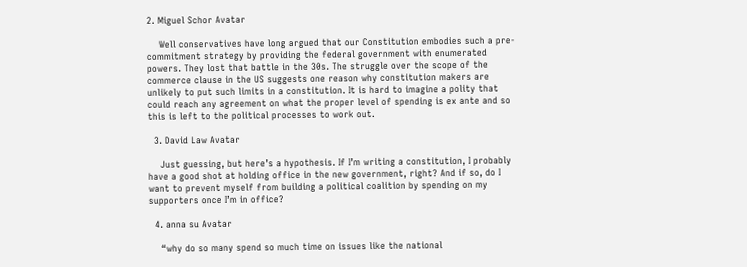2. Miguel Schor Avatar

    Well conservatives have long argued that our Constitution embodies such a pre-commitment strategy by providing the federal government with enumerated powers. They lost that battle in the 30s. The struggle over the scope of the commerce clause in the US suggests one reason why constitution makers are unlikely to put such limits in a constitution. It is hard to imagine a polity that could reach any agreement on what the proper level of spending is ex ante and so this is left to the political processes to work out.

  3. David Law Avatar

    Just guessing, but here’s a hypothesis. If I’m writing a constitution, I probably have a good shot at holding office in the new government, right? And if so, do I want to prevent myself from building a political coalition by spending on my supporters once I’m in office?

  4. anna su Avatar

    “why do so many spend so much time on issues like the national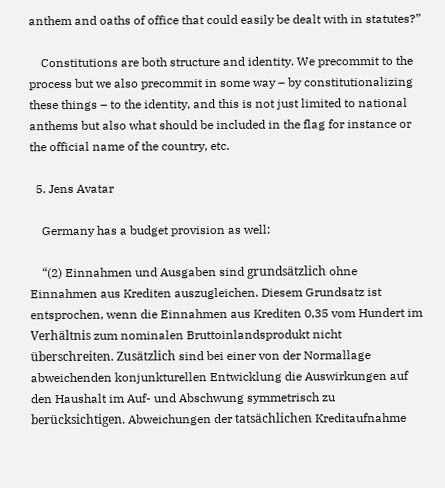anthem and oaths of office that could easily be dealt with in statutes?”

    Constitutions are both structure and identity. We precommit to the process but we also precommit in some way – by constitutionalizing these things – to the identity, and this is not just limited to national anthems but also what should be included in the flag for instance or the official name of the country, etc.

  5. Jens Avatar

    Germany has a budget provision as well:

    “(2) Einnahmen und Ausgaben sind grundsätzlich ohne Einnahmen aus Krediten auszugleichen. Diesem Grundsatz ist entsprochen, wenn die Einnahmen aus Krediten 0,35 vom Hundert im Verhältnis zum nominalen Bruttoinlandsprodukt nicht überschreiten. Zusätzlich sind bei einer von der Normallage abweichenden konjunkturellen Entwicklung die Auswirkungen auf den Haushalt im Auf- und Abschwung symmetrisch zu berücksichtigen. Abweichungen der tatsächlichen Kreditaufnahme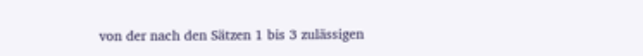von der nach den Sätzen 1 bis 3 zulässigen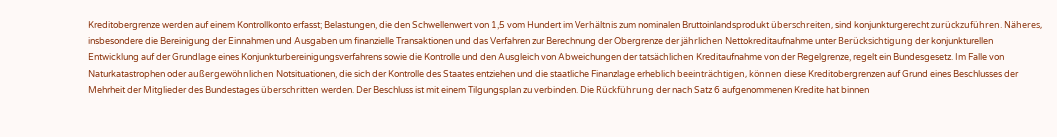Kreditobergrenze werden auf einem Kontrollkonto erfasst; Belastungen, die den Schwellenwert von 1,5 vom Hundert im Verhältnis zum nominalen Bruttoinlandsprodukt überschreiten, sind konjunkturgerecht zurückzuführen. Näheres, insbesondere die Bereinigung der Einnahmen und Ausgaben um finanzielle Transaktionen und das Verfahren zur Berechnung der Obergrenze der jährlichen Nettokreditaufnahme unter Berücksichtigung der konjunkturellen Entwicklung auf der Grundlage eines Konjunkturbereinigungsverfahrens sowie die Kontrolle und den Ausgleich von Abweichungen der tatsächlichen Kreditaufnahme von der Regelgrenze, regelt ein Bundesgesetz. Im Falle von Naturkatastrophen oder außergewöhnlichen Notsituationen, die sich der Kontrolle des Staates entziehen und die staatliche Finanzlage erheblich beeinträchtigen, können diese Kreditobergrenzen auf Grund eines Beschlusses der Mehrheit der Mitglieder des Bundestages überschritten werden. Der Beschluss ist mit einem Tilgungsplan zu verbinden. Die Rückführung der nach Satz 6 aufgenommenen Kredite hat binnen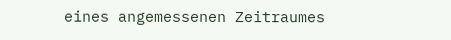eines angemessenen Zeitraumes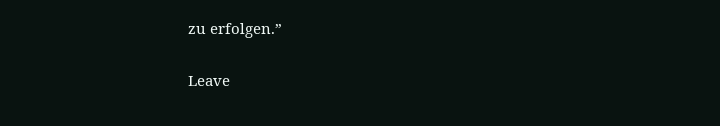zu erfolgen.”

Leave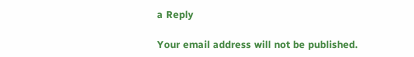a Reply

Your email address will not be published.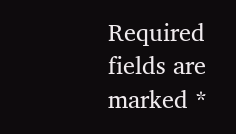Required fields are marked *